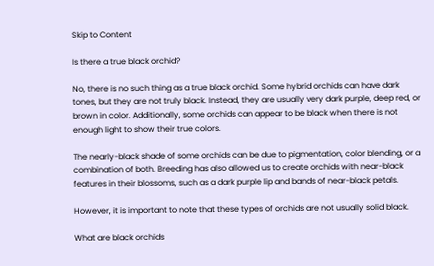Skip to Content

Is there a true black orchid?

No, there is no such thing as a true black orchid. Some hybrid orchids can have dark tones, but they are not truly black. Instead, they are usually very dark purple, deep red, or brown in color. Additionally, some orchids can appear to be black when there is not enough light to show their true colors.

The nearly-black shade of some orchids can be due to pigmentation, color blending, or a combination of both. Breeding has also allowed us to create orchids with near-black features in their blossoms, such as a dark purple lip and bands of near-black petals.

However, it is important to note that these types of orchids are not usually solid black.

What are black orchids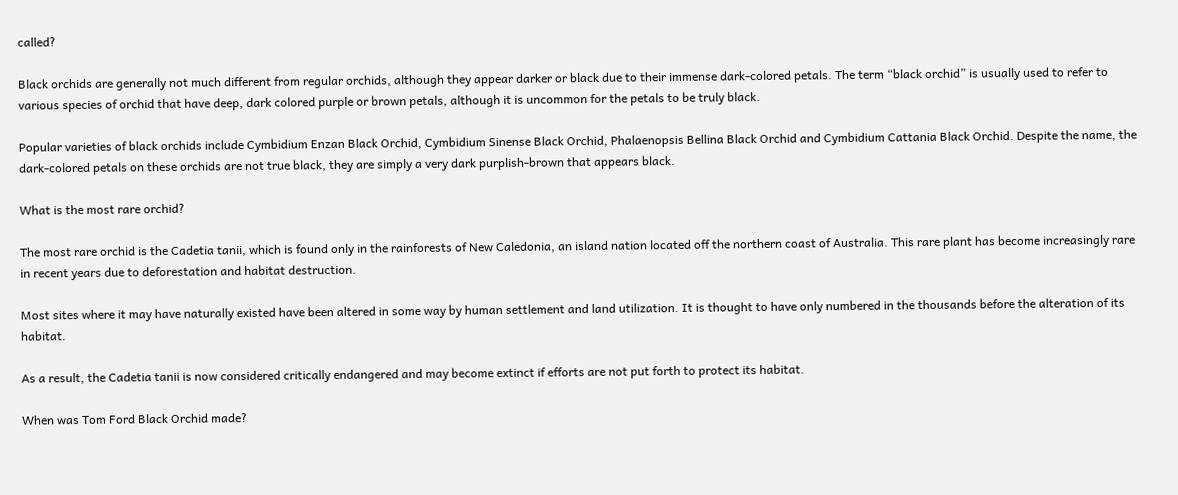called?

Black orchids are generally not much different from regular orchids, although they appear darker or black due to their immense dark-colored petals. The term “black orchid” is usually used to refer to various species of orchid that have deep, dark colored purple or brown petals, although it is uncommon for the petals to be truly black.

Popular varieties of black orchids include Cymbidium Enzan Black Orchid, Cymbidium Sinense Black Orchid, Phalaenopsis Bellina Black Orchid and Cymbidium Cattania Black Orchid. Despite the name, the dark-colored petals on these orchids are not true black, they are simply a very dark purplish-brown that appears black.

What is the most rare orchid?

The most rare orchid is the Cadetia tanii, which is found only in the rainforests of New Caledonia, an island nation located off the northern coast of Australia. This rare plant has become increasingly rare in recent years due to deforestation and habitat destruction.

Most sites where it may have naturally existed have been altered in some way by human settlement and land utilization. It is thought to have only numbered in the thousands before the alteration of its habitat.

As a result, the Cadetia tanii is now considered critically endangered and may become extinct if efforts are not put forth to protect its habitat.

When was Tom Ford Black Orchid made?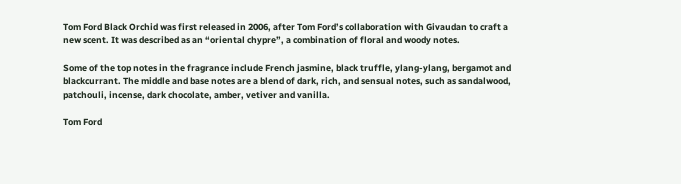Tom Ford Black Orchid was first released in 2006, after Tom Ford’s collaboration with Givaudan to craft a new scent. It was described as an “oriental chypre”, a combination of floral and woody notes.

Some of the top notes in the fragrance include French jasmine, black truffle, ylang-ylang, bergamot and blackcurrant. The middle and base notes are a blend of dark, rich, and sensual notes, such as sandalwood, patchouli, incense, dark chocolate, amber, vetiver and vanilla.

Tom Ford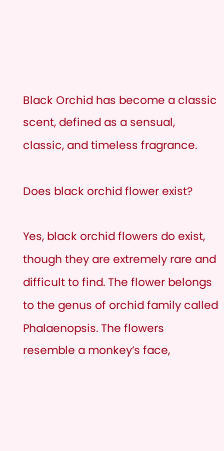Black Orchid has become a classic scent, defined as a sensual, classic, and timeless fragrance.

Does black orchid flower exist?

Yes, black orchid flowers do exist, though they are extremely rare and difficult to find. The flower belongs to the genus of orchid family called Phalaenopsis. The flowers resemble a monkey’s face,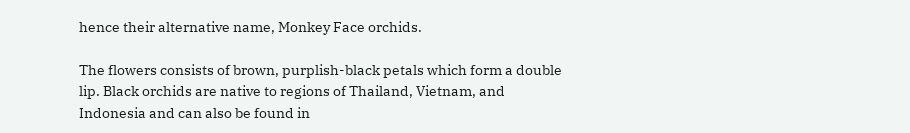hence their alternative name, Monkey Face orchids.

The flowers consists of brown, purplish-black petals which form a double lip. Black orchids are native to regions of Thailand, Vietnam, and Indonesia and can also be found in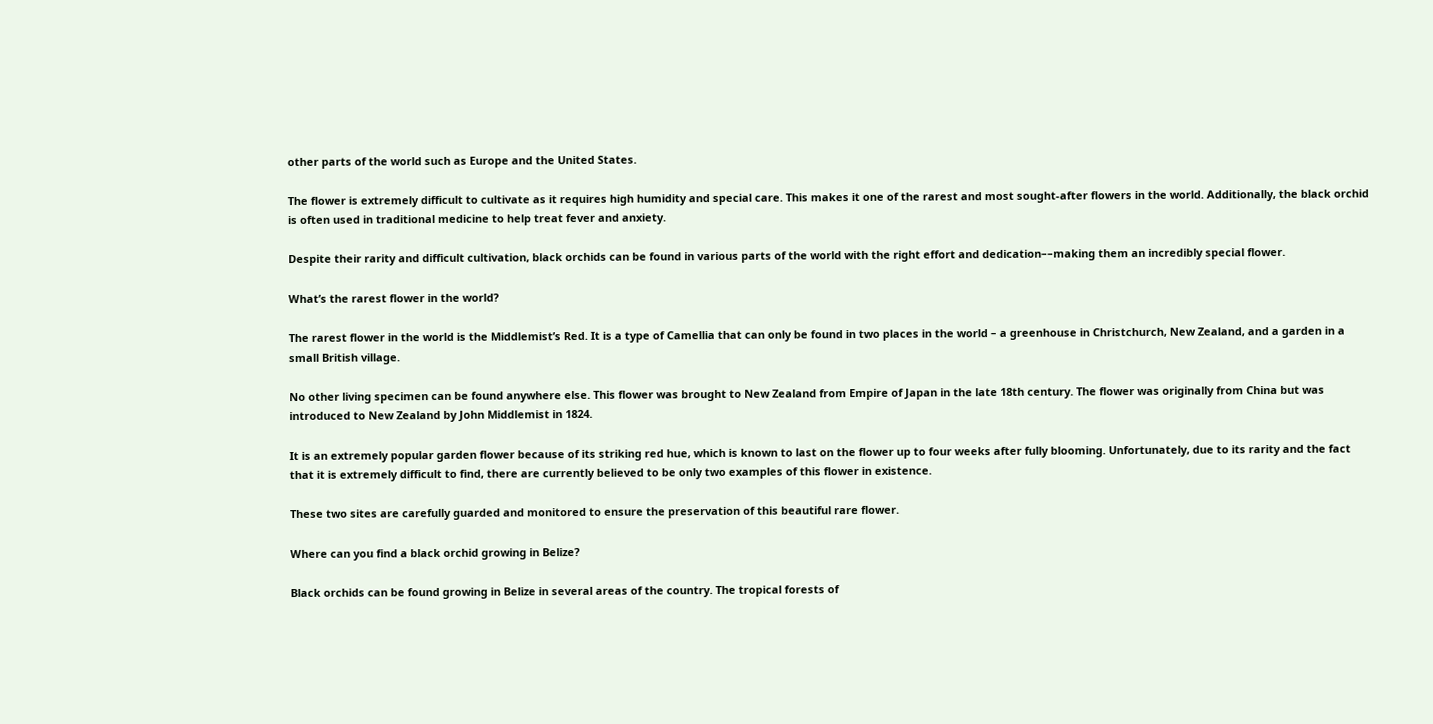other parts of the world such as Europe and the United States.

The flower is extremely difficult to cultivate as it requires high humidity and special care. This makes it one of the rarest and most sought-after flowers in the world. Additionally, the black orchid is often used in traditional medicine to help treat fever and anxiety.

Despite their rarity and difficult cultivation, black orchids can be found in various parts of the world with the right effort and dedication––making them an incredibly special flower.

What’s the rarest flower in the world?

The rarest flower in the world is the Middlemist’s Red. It is a type of Camellia that can only be found in two places in the world – a greenhouse in Christchurch, New Zealand, and a garden in a small British village.

No other living specimen can be found anywhere else. This flower was brought to New Zealand from Empire of Japan in the late 18th century. The flower was originally from China but was introduced to New Zealand by John Middlemist in 1824.

It is an extremely popular garden flower because of its striking red hue, which is known to last on the flower up to four weeks after fully blooming. Unfortunately, due to its rarity and the fact that it is extremely difficult to find, there are currently believed to be only two examples of this flower in existence.

These two sites are carefully guarded and monitored to ensure the preservation of this beautiful rare flower.

Where can you find a black orchid growing in Belize?

Black orchids can be found growing in Belize in several areas of the country. The tropical forests of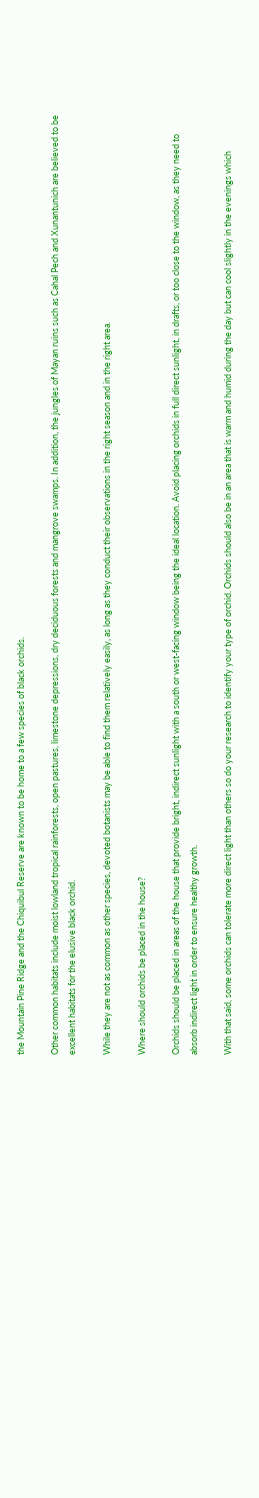the Mountain Pine Ridge and the Chiquibul Reserve are known to be home to a few species of black orchids.

Other common habitats include moist lowland tropical rainforests, open pastures, limestone depressions, dry deciduous forests and mangrove swamps. In addition, the jungles of Mayan ruins such as Cahal Pech and Xunantunich are believed to be excellent habitats for the elusive black orchid.

While they are not as common as other species, devoted botanists may be able to find them relatively easily, as long as they conduct their observations in the right season and in the right area.

Where should orchids be placed in the house?

Orchids should be placed in areas of the house that provide bright, indirect sunlight with a south or west-facing window being the ideal location. Avoid placing orchids in full direct sunlight, in drafts, or too close to the window, as they need to absorb indirect light in order to ensure healthy growth.

With that said, some orchids can tolerate more direct light than others so do your research to identify your type of orchid. Orchids should also be in an area that is warm and humid during the day but can cool slightly in the evenings which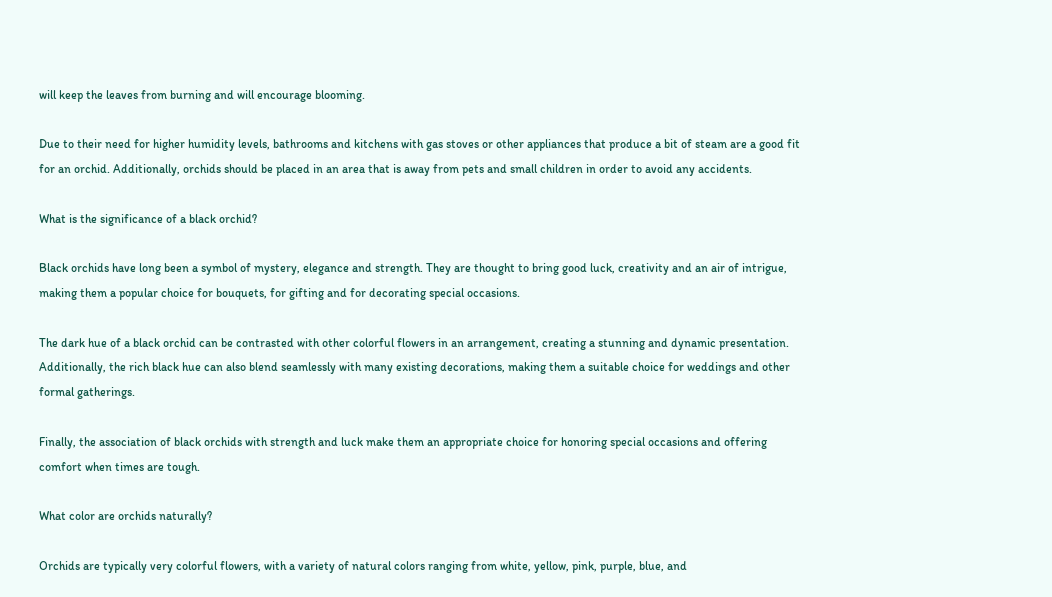will keep the leaves from burning and will encourage blooming.

Due to their need for higher humidity levels, bathrooms and kitchens with gas stoves or other appliances that produce a bit of steam are a good fit for an orchid. Additionally, orchids should be placed in an area that is away from pets and small children in order to avoid any accidents.

What is the significance of a black orchid?

Black orchids have long been a symbol of mystery, elegance and strength. They are thought to bring good luck, creativity and an air of intrigue, making them a popular choice for bouquets, for gifting and for decorating special occasions.

The dark hue of a black orchid can be contrasted with other colorful flowers in an arrangement, creating a stunning and dynamic presentation. Additionally, the rich black hue can also blend seamlessly with many existing decorations, making them a suitable choice for weddings and other formal gatherings.

Finally, the association of black orchids with strength and luck make them an appropriate choice for honoring special occasions and offering comfort when times are tough.

What color are orchids naturally?

Orchids are typically very colorful flowers, with a variety of natural colors ranging from white, yellow, pink, purple, blue, and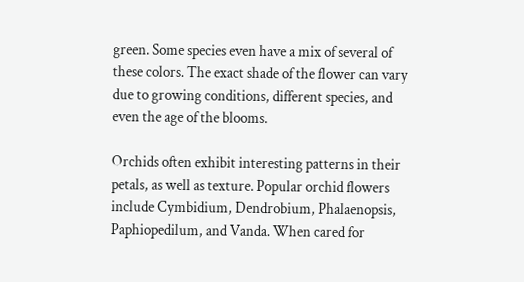green. Some species even have a mix of several of these colors. The exact shade of the flower can vary due to growing conditions, different species, and even the age of the blooms.

Orchids often exhibit interesting patterns in their petals, as well as texture. Popular orchid flowers include Cymbidium, Dendrobium, Phalaenopsis, Paphiopedilum, and Vanda. When cared for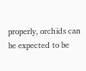properly, orchids can be expected to be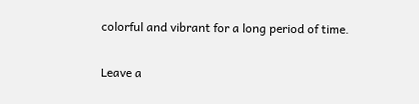colorful and vibrant for a long period of time.

Leave a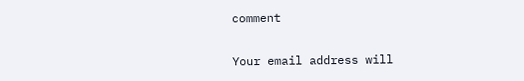comment

Your email address will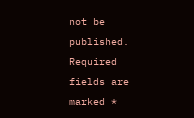not be published. Required fields are marked *